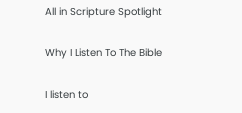All in Scripture Spotlight

Why I Listen To The Bible

I listen to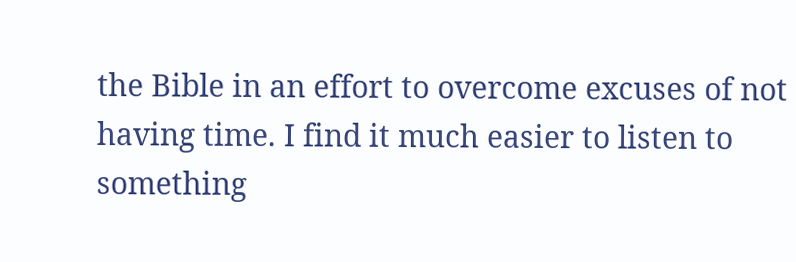the Bible in an effort to overcome excuses of not having time. I find it much easier to listen to something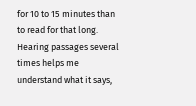for 10 to 15 minutes than to read for that long. Hearing passages several times helps me understand what it says,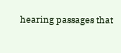hearing passages that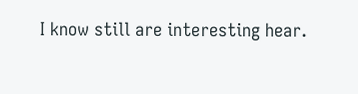I know still are interesting hear.